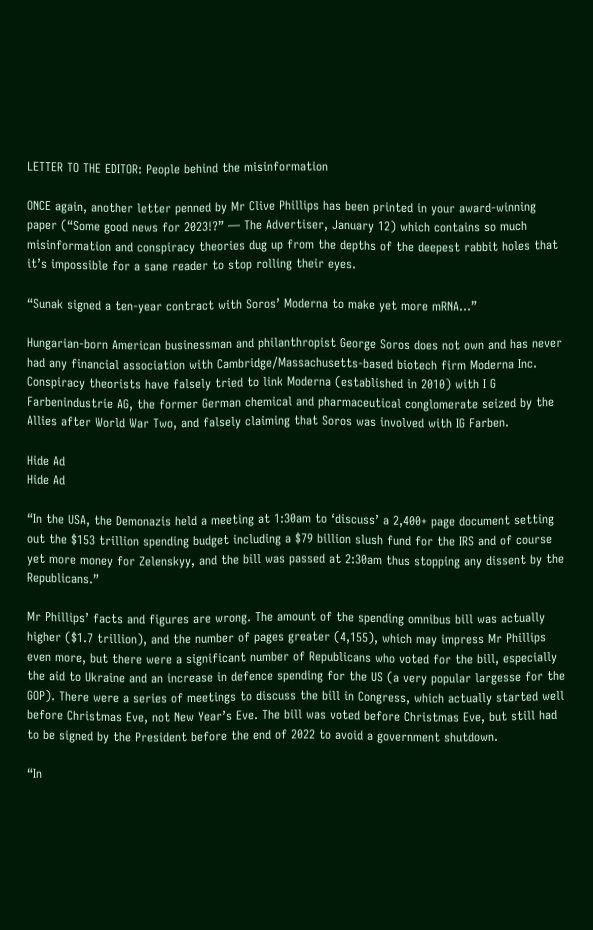LETTER TO THE EDITOR: People behind the misinformation

ONCE again, another letter penned by Mr Clive Phillips has been printed in your award-winning paper (“Some good news for 2023!?” — The Advertiser, January 12) which contains so much misinformation and conspiracy theories dug up from the depths of the deepest rabbit holes that it’s impossible for a sane reader to stop rolling their eyes.

“Sunak signed a ten-year contract with Soros’ Moderna to make yet more mRNA…”

Hungarian-born American businessman and philanthropist George Soros does not own and has never had any financial association with Cambridge/Massachusetts-based biotech firm Moderna Inc. Conspiracy theorists have falsely tried to link Moderna (established in 2010) with I G Farbenindustrie AG, the former German chemical and pharmaceutical conglomerate seized by the Allies after World War Two, and falsely claiming that Soros was involved with IG Farben.

Hide Ad
Hide Ad

“In the USA, the Demonazis held a meeting at 1:30am to ‘discuss’ a 2,400+ page document setting out the $153 trillion spending budget including a $79 billion slush fund for the IRS and of course yet more money for Zelenskyy, and the bill was passed at 2:30am thus stopping any dissent by the Republicans.”

Mr Phillips’ facts and figures are wrong. The amount of the spending omnibus bill was actually higher ($1.7 trillion), and the number of pages greater (4,155), which may impress Mr Phillips even more, but there were a significant number of Republicans who voted for the bill, especially the aid to Ukraine and an increase in defence spending for the US (a very popular largesse for the GOP). There were a series of meetings to discuss the bill in Congress, which actually started well before Christmas Eve, not New Year’s Eve. The bill was voted before Christmas Eve, but still had to be signed by the President before the end of 2022 to avoid a government shutdown.

“In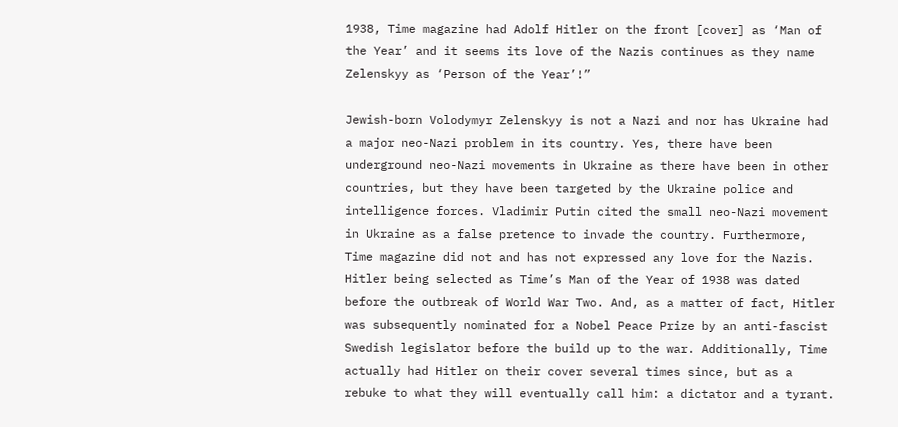1938, Time magazine had Adolf Hitler on the front [cover] as ‘Man of the Year’ and it seems its love of the Nazis continues as they name Zelenskyy as ‘Person of the Year’!”

Jewish-born Volodymyr Zelenskyy is not a Nazi and nor has Ukraine had a major neo-Nazi problem in its country. Yes, there have been underground neo-Nazi movements in Ukraine as there have been in other countries, but they have been targeted by the Ukraine police and intelligence forces. Vladimir Putin cited the small neo-Nazi movement in Ukraine as a false pretence to invade the country. Furthermore, Time magazine did not and has not expressed any love for the Nazis. Hitler being selected as Time’s Man of the Year of 1938 was dated before the outbreak of World War Two. And, as a matter of fact, Hitler was subsequently nominated for a Nobel Peace Prize by an anti-fascist Swedish legislator before the build up to the war. Additionally, Time actually had Hitler on their cover several times since, but as a rebuke to what they will eventually call him: a dictator and a tyrant.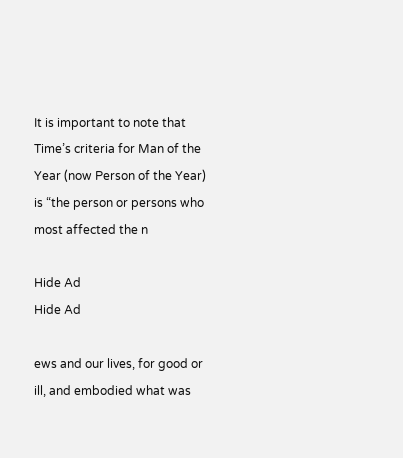It is important to note that Time’s criteria for Man of the Year (now Person of the Year) is “the person or persons who most affected the n

Hide Ad
Hide Ad

ews and our lives, for good or ill, and embodied what was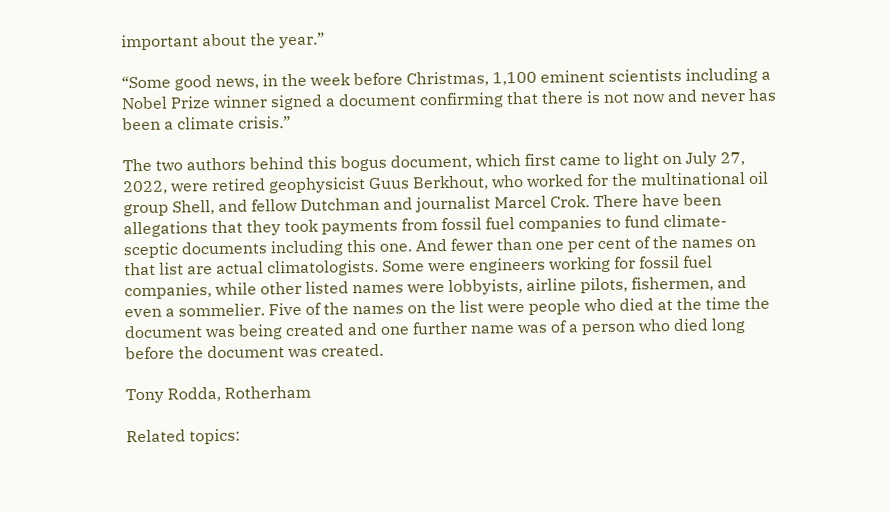important about the year.”

“Some good news, in the week before Christmas, 1,100 eminent scientists including a Nobel Prize winner signed a document confirming that there is not now and never has been a climate crisis.”

The two authors behind this bogus document, which first came to light on July 27, 2022, were retired geophysicist Guus Berkhout, who worked for the multinational oil group Shell, and fellow Dutchman and journalist Marcel Crok. There have been allegations that they took payments from fossil fuel companies to fund climate-sceptic documents including this one. And fewer than one per cent of the names on that list are actual climatologists. Some were engineers working for fossil fuel companies, while other listed names were lobbyists, airline pilots, fishermen, and even a sommelier. Five of the names on the list were people who died at the time the document was being created and one further name was of a person who died long before the document was created.

Tony Rodda, Rotherham

Related topics: